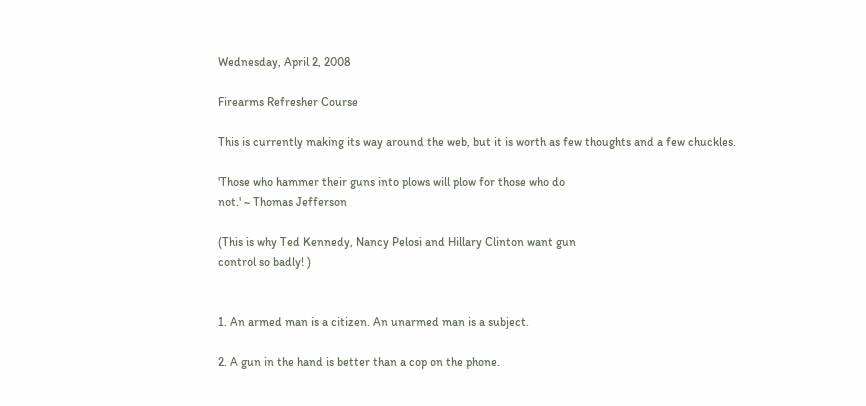Wednesday, April 2, 2008

Firearms Refresher Course

This is currently making its way around the web, but it is worth as few thoughts and a few chuckles.

'Those who hammer their guns into plows will plow for those who do
not.' ~ Thomas Jefferson

(This is why Ted Kennedy, Nancy Pelosi and Hillary Clinton want gun
control so badly! )


1. An armed man is a citizen. An unarmed man is a subject.

2. A gun in the hand is better than a cop on the phone.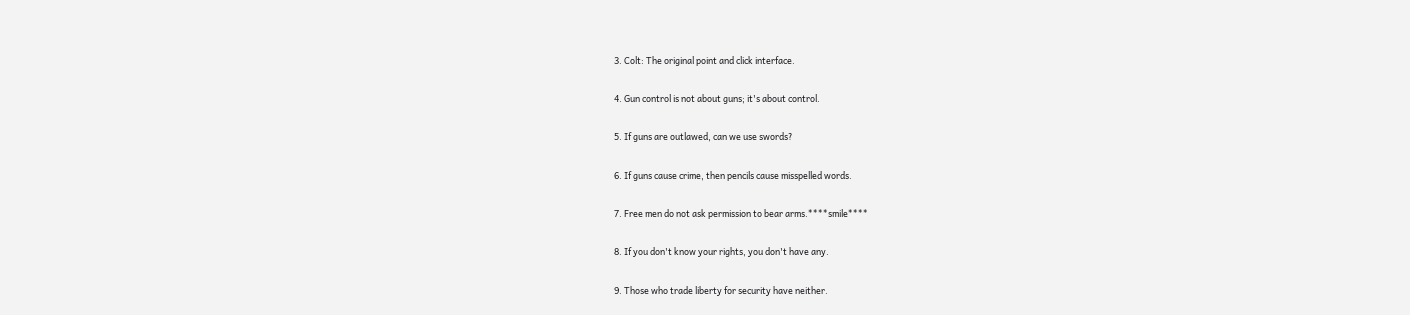3. Colt: The original point and click interface.

4. Gun control is not about guns; it's about control.

5. If guns are outlawed, can we use swords?

6. If guns cause crime, then pencils cause misspelled words.

7. Free men do not ask permission to bear arms.****smile****

8. If you don't know your rights, you don't have any.

9. Those who trade liberty for security have neither.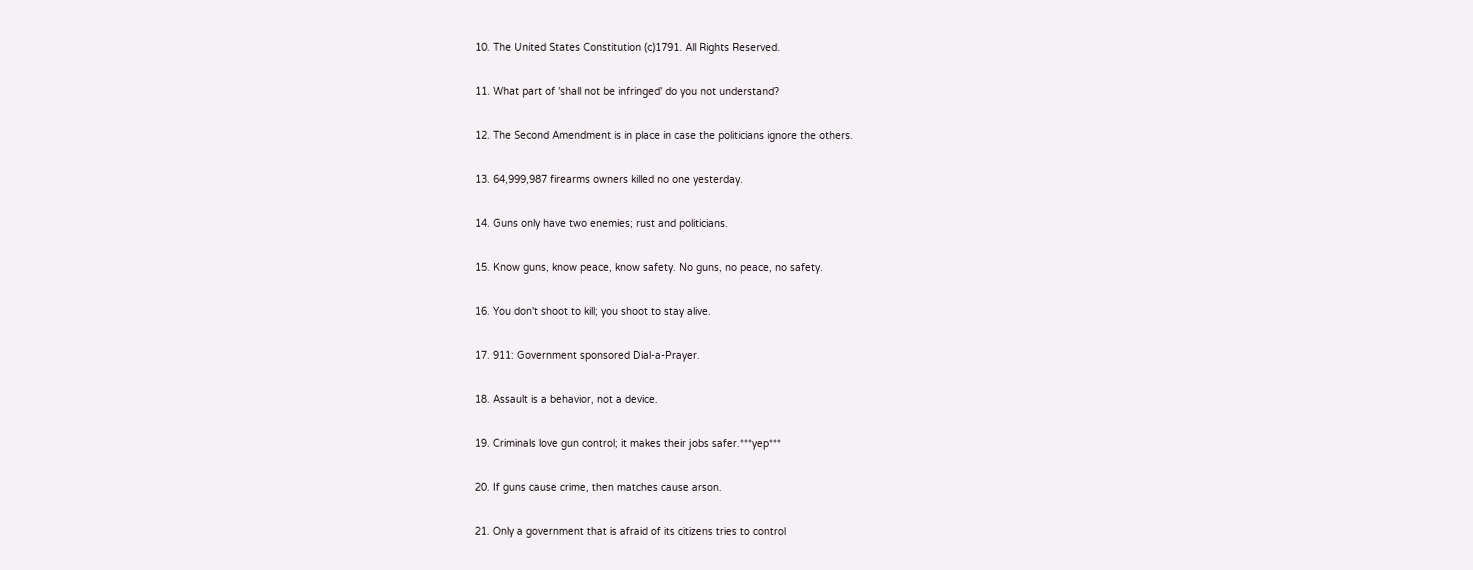10. The United States Constitution (c)1791. All Rights Reserved.

11. What part of 'shall not be infringed' do you not understand?

12. The Second Amendment is in place in case the politicians ignore the others.

13. 64,999,987 firearms owners killed no one yesterday.

14. Guns only have two enemies; rust and politicians.

15. Know guns, know peace, know safety. No guns, no peace, no safety.

16. You don't shoot to kill; you shoot to stay alive.

17. 911: Government sponsored Dial-a-Prayer.

18. Assault is a behavior, not a device.

19. Criminals love gun control; it makes their jobs safer.***yep***

20. If guns cause crime, then matches cause arson.

21. Only a government that is afraid of its citizens tries to control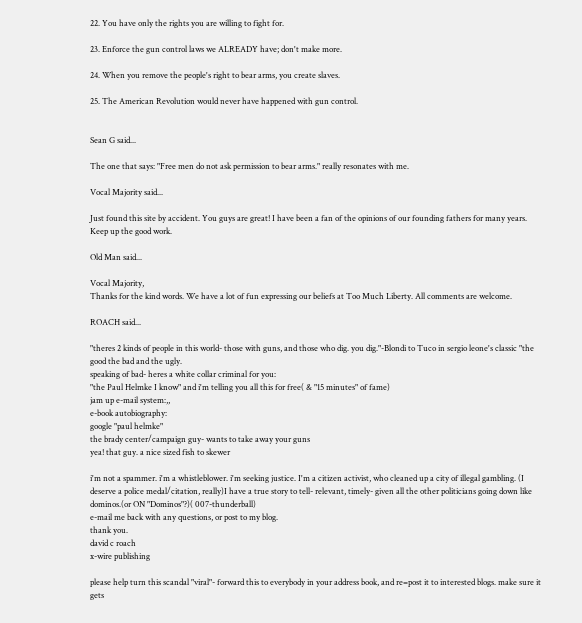22. You have only the rights you are willing to fight for.

23. Enforce the gun control laws we ALREADY have; don't make more.

24. When you remove the people's right to bear arms, you create slaves.

25. The American Revolution would never have happened with gun control.


Sean G said...

The one that says: "Free men do not ask permission to bear arms." really resonates with me.

Vocal Majority said...

Just found this site by accident. You guys are great! I have been a fan of the opinions of our founding fathers for many years.
Keep up the good work.

Old Man said...

Vocal Majority,
Thanks for the kind words. We have a lot of fun expressing our beliefs at Too Much Liberty. All comments are welcome.

ROACH said...

"theres 2 kinds of people in this world- those with guns, and those who dig. you dig."-Blondi to Tuco in sergio leone's classic "the good the bad and the ugly.
speaking of bad- heres a white collar criminal for you:
"the Paul Helmke I know" and i'm telling you all this for free( & "15 minutes" of fame)
jam up e-mail system:,,
e-book autobiography:
google "paul helmke"
the brady center/campaign guy- wants to take away your guns
yea! that guy. a nice sized fish to skewer

i'm not a spammer. i'm a whistleblower. i'm seeking justice. I'm a citizen activist, who cleaned up a city of illegal gambling. (I deserve a police medal/citation, really)I have a true story to tell- relevant, timely- given all the other politicians going down like dominos.(or ON "Dominos"?)( 007-thunderball)
e-mail me back with any questions, or post to my blog.
thank you.
david c roach
x-wire publishing

please help turn this scandal "viral"- forward this to everybody in your address book, and re=post it to interested blogs. make sure it gets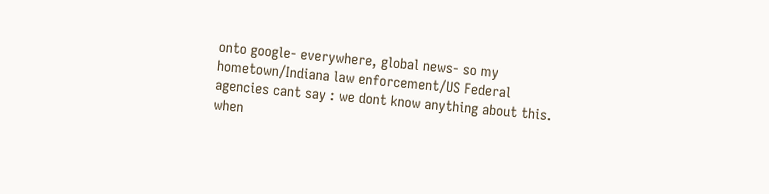onto google- everywhere, global news- so my hometown/Indiana law enforcement/US Federal agencies cant say : we dont know anything about this. when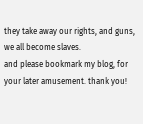they take away our rights, and guns, we all become slaves.
and please bookmark my blog, for your later amusement. thank you!